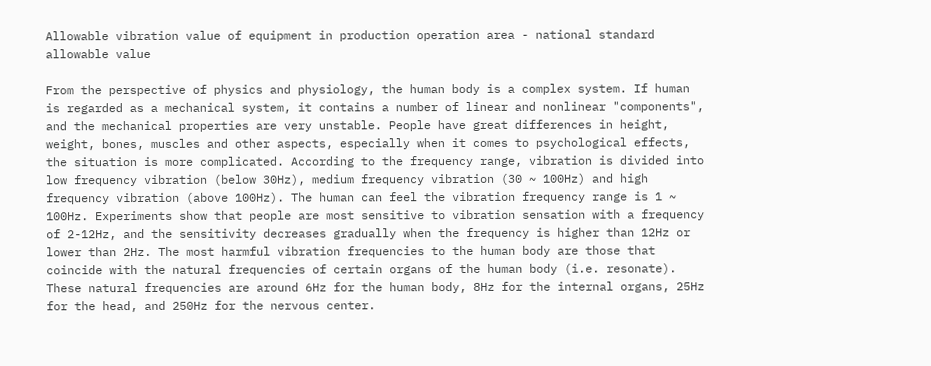Allowable vibration value of equipment in production operation area - national standard allowable value

From the perspective of physics and physiology, the human body is a complex system. If human is regarded as a mechanical system, it contains a number of linear and nonlinear "components", and the mechanical properties are very unstable. People have great differences in height, weight, bones, muscles and other aspects, especially when it comes to psychological effects, the situation is more complicated. According to the frequency range, vibration is divided into low frequency vibration (below 30Hz), medium frequency vibration (30 ~ 100Hz) and high frequency vibration (above 100Hz). The human can feel the vibration frequency range is 1 ~ 100Hz. Experiments show that people are most sensitive to vibration sensation with a frequency of 2-12Hz, and the sensitivity decreases gradually when the frequency is higher than 12Hz or lower than 2Hz. The most harmful vibration frequencies to the human body are those that coincide with the natural frequencies of certain organs of the human body (i.e. resonate). These natural frequencies are around 6Hz for the human body, 8Hz for the internal organs, 25Hz for the head, and 250Hz for the nervous center.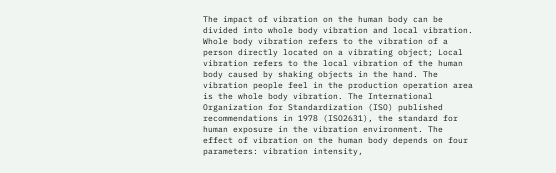The impact of vibration on the human body can be divided into whole body vibration and local vibration. Whole body vibration refers to the vibration of a person directly located on a vibrating object; Local vibration refers to the local vibration of the human body caused by shaking objects in the hand. The vibration people feel in the production operation area is the whole body vibration. The International Organization for Standardization (ISO) published recommendations in 1978 (ISO2631), the standard for human exposure in the vibration environment. The effect of vibration on the human body depends on four parameters: vibration intensity,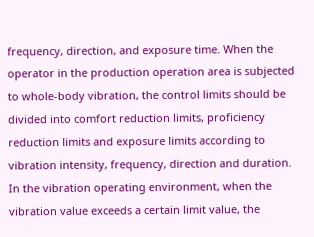frequency, direction, and exposure time. When the operator in the production operation area is subjected to whole-body vibration, the control limits should be divided into comfort reduction limits, proficiency reduction limits and exposure limits according to vibration intensity, frequency, direction and duration. In the vibration operating environment, when the vibration value exceeds a certain limit value, the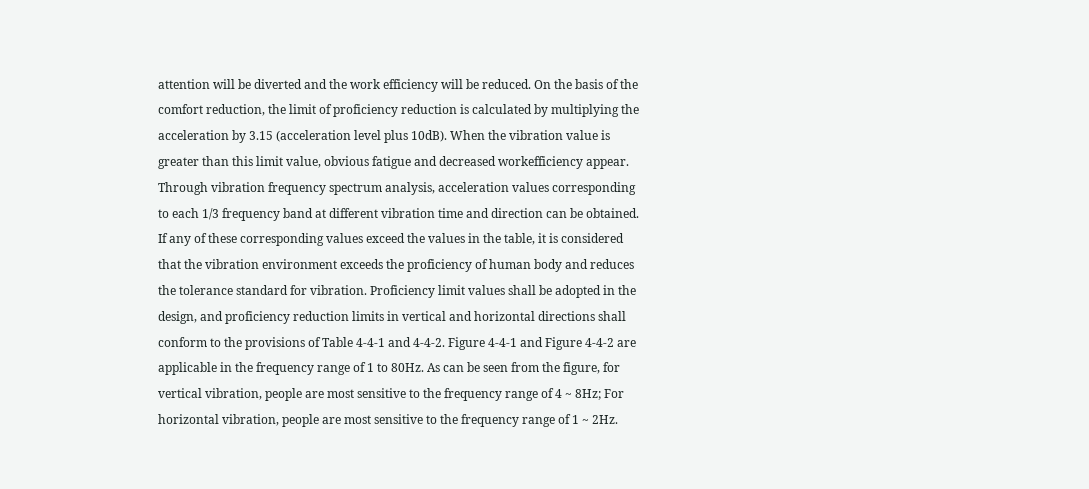attention will be diverted and the work efficiency will be reduced. On the basis of the comfort reduction, the limit of proficiency reduction is calculated by multiplying the acceleration by 3.15 (acceleration level plus 10dB). When the vibration value is greater than this limit value, obvious fatigue and decreased workefficiency appear. Through vibration frequency spectrum analysis, acceleration values corresponding to each 1/3 frequency band at different vibration time and direction can be obtained. If any of these corresponding values exceed the values in the table, it is considered that the vibration environment exceeds the proficiency of human body and reduces the tolerance standard for vibration. Proficiency limit values shall be adopted in the design, and proficiency reduction limits in vertical and horizontal directions shall conform to the provisions of Table 4-4-1 and 4-4-2. Figure 4-4-1 and Figure 4-4-2 are applicable in the frequency range of 1 to 80Hz. As can be seen from the figure, for vertical vibration, people are most sensitive to the frequency range of 4 ~ 8Hz; For horizontal vibration, people are most sensitive to the frequency range of 1 ~ 2Hz.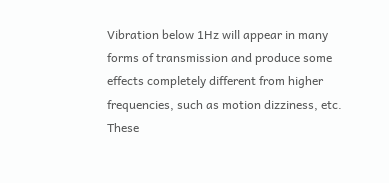Vibration below 1Hz will appear in many forms of transmission and produce some effects completely different from higher frequencies, such as motion dizziness, etc. These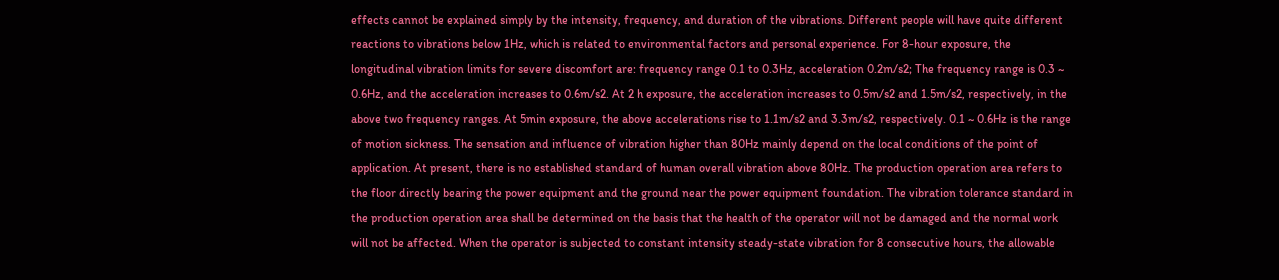effects cannot be explained simply by the intensity, frequency, and duration of the vibrations. Different people will have quite different reactions to vibrations below 1Hz, which is related to environmental factors and personal experience. For 8-hour exposure, the longitudinal vibration limits for severe discomfort are: frequency range 0.1 to 0.3Hz, acceleration 0.2m/s2; The frequency range is 0.3 ~ 0.6Hz, and the acceleration increases to 0.6m/s2. At 2 h exposure, the acceleration increases to 0.5m/s2 and 1.5m/s2, respectively, in the above two frequency ranges. At 5min exposure, the above accelerations rise to 1.1m/s2 and 3.3m/s2, respectively. 0.1 ~ 0.6Hz is the range of motion sickness. The sensation and influence of vibration higher than 80Hz mainly depend on the local conditions of the point of application. At present, there is no established standard of human overall vibration above 80Hz. The production operation area refers to the floor directly bearing the power equipment and the ground near the power equipment foundation. The vibration tolerance standard in the production operation area shall be determined on the basis that the health of the operator will not be damaged and the normal work will not be affected. When the operator is subjected to constant intensity steady-state vibration for 8 consecutive hours, the allowable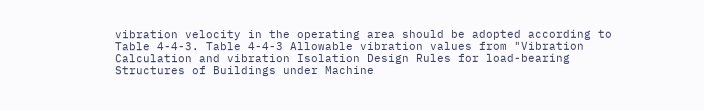vibration velocity in the operating area should be adopted according to Table 4-4-3. Table 4-4-3 Allowable vibration values from "Vibration Calculation and vibration Isolation Design Rules for load-bearing Structures of Buildings under Machine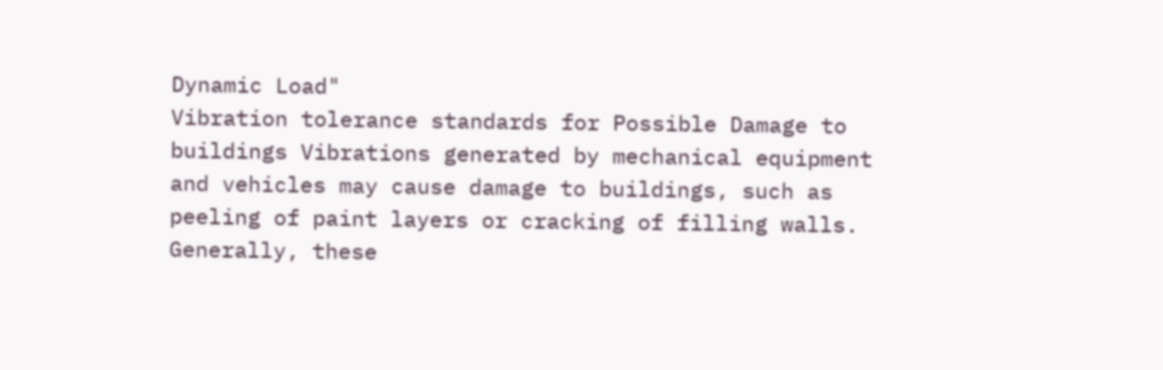Dynamic Load"
Vibration tolerance standards for Possible Damage to buildings Vibrations generated by mechanical equipment and vehicles may cause damage to buildings, such as peeling of paint layers or cracking of filling walls. Generally, these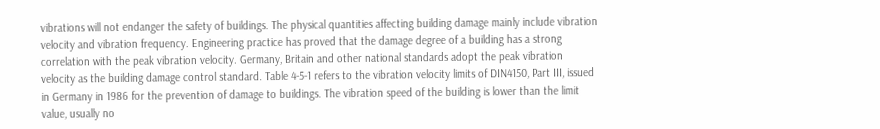vibrations will not endanger the safety of buildings. The physical quantities affecting building damage mainly include vibration velocity and vibration frequency. Engineering practice has proved that the damage degree of a building has a strong correlation with the peak vibration velocity. Germany, Britain and other national standards adopt the peak vibration velocity as the building damage control standard. Table 4-5-1 refers to the vibration velocity limits of DIN4150, Part III, issued in Germany in 1986 for the prevention of damage to buildings. The vibration speed of the building is lower than the limit value, usually no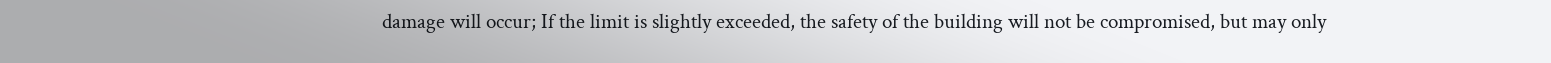damage will occur; If the limit is slightly exceeded, the safety of the building will not be compromised, but may only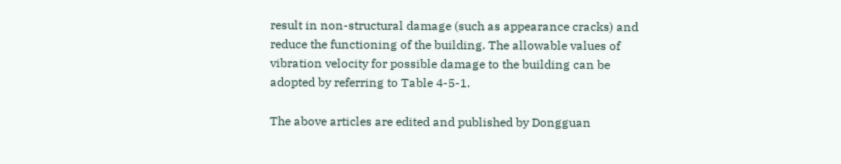result in non-structural damage (such as appearance cracks) and reduce the functioning of the building. The allowable values of vibration velocity for possible damage to the building can be adopted by referring to Table 4-5-1.

The above articles are edited and published by Dongguan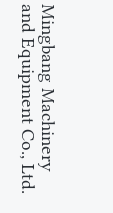Mingbang Machinery and Equipment Co., Ltd.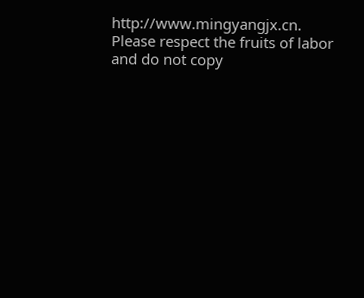http://www.mingyangjx.cn. Please respect the fruits of labor and do not copy